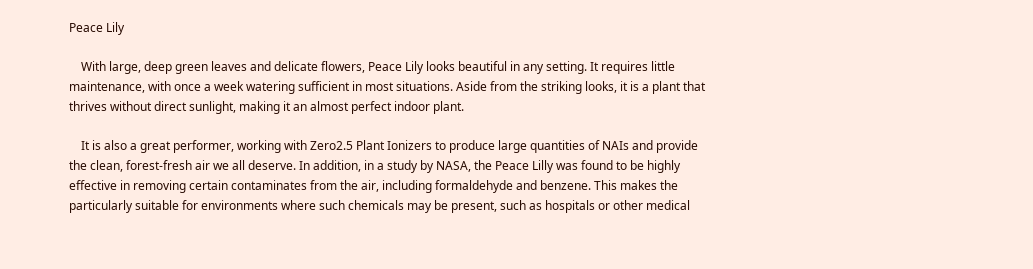Peace Lily

    With large, deep green leaves and delicate flowers, Peace Lily looks beautiful in any setting. It requires little maintenance, with once a week watering sufficient in most situations. Aside from the striking looks, it is a plant that thrives without direct sunlight, making it an almost perfect indoor plant.

    It is also a great performer, working with Zero2.5 Plant Ionizers to produce large quantities of NAIs and provide the clean, forest-fresh air we all deserve. In addition, in a study by NASA, the Peace Lilly was found to be highly effective in removing certain contaminates from the air, including formaldehyde and benzene. This makes the particularly suitable for environments where such chemicals may be present, such as hospitals or other medical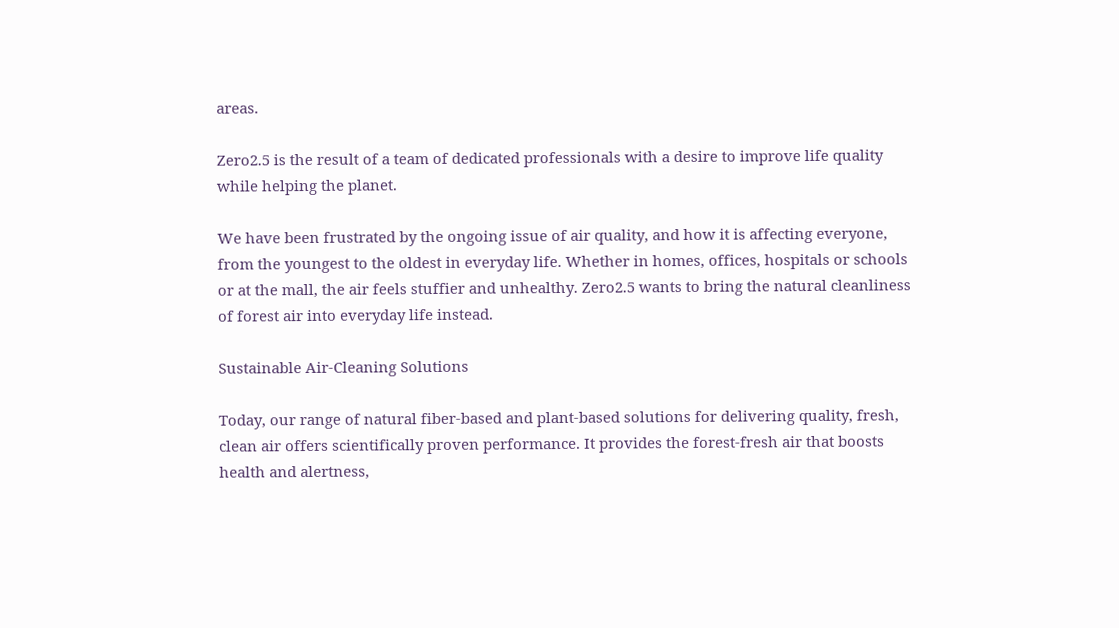areas.

Zero2.5 is the result of a team of dedicated professionals with a desire to improve life quality while helping the planet.

We have been frustrated by the ongoing issue of air quality, and how it is affecting everyone, from the youngest to the oldest in everyday life. Whether in homes, offices, hospitals or schools or at the mall, the air feels stuffier and unhealthy. Zero2.5 wants to bring the natural cleanliness of forest air into everyday life instead.

Sustainable Air-Cleaning Solutions

Today, our range of natural fiber-based and plant-based solutions for delivering quality, fresh, clean air offers scientifically proven performance. It provides the forest-fresh air that boosts health and alertness,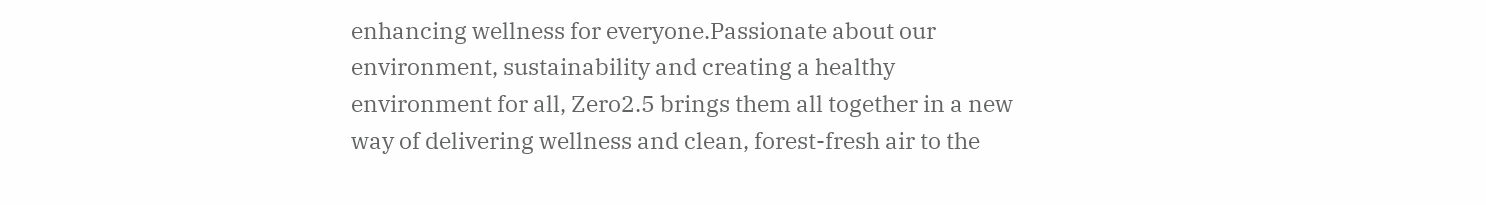enhancing wellness for everyone.Passionate about our environment, sustainability and creating a healthy environment for all, Zero2.5 brings them all together in a new way of delivering wellness and clean, forest-fresh air to the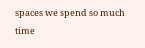spaces we spend so much time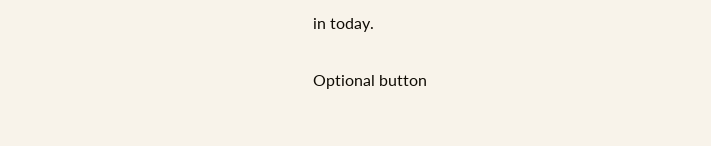in today.

Optional button